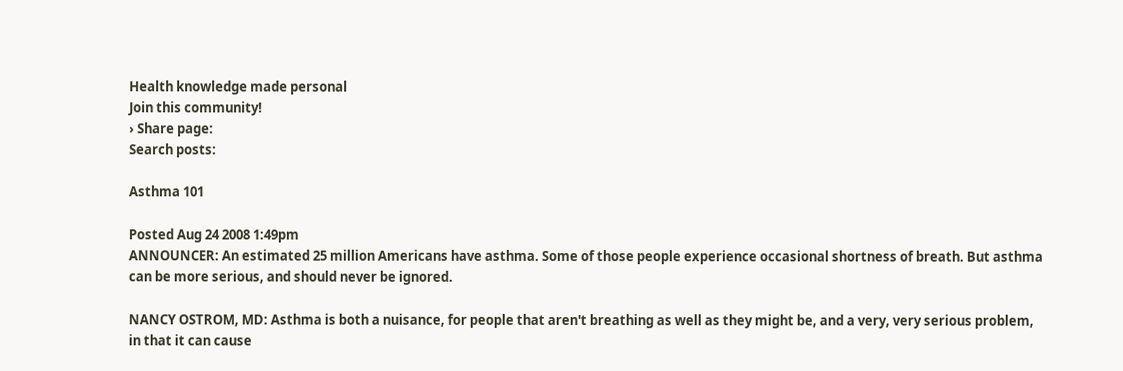Health knowledge made personal
Join this community!
› Share page:
Search posts:

Asthma 101

Posted Aug 24 2008 1:49pm
ANNOUNCER: An estimated 25 million Americans have asthma. Some of those people experience occasional shortness of breath. But asthma can be more serious, and should never be ignored.

NANCY OSTROM, MD: Asthma is both a nuisance, for people that aren't breathing as well as they might be, and a very, very serious problem, in that it can cause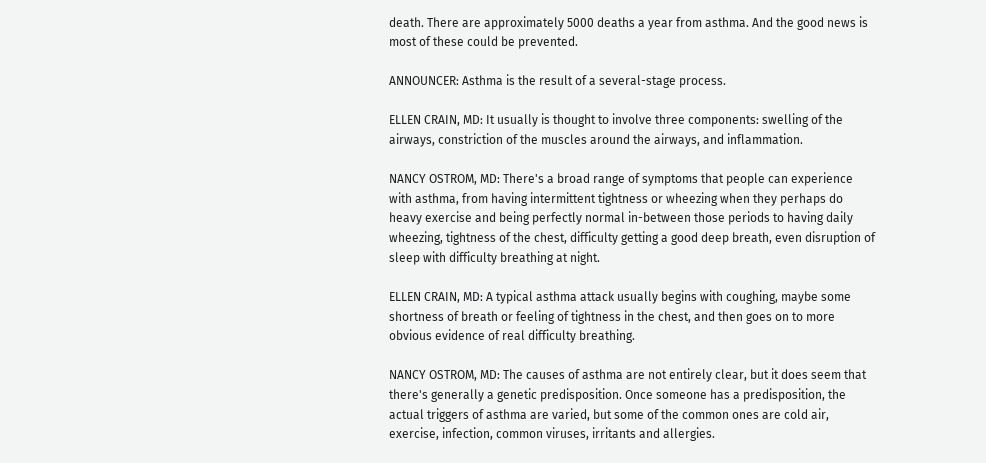death. There are approximately 5000 deaths a year from asthma. And the good news is most of these could be prevented.

ANNOUNCER: Asthma is the result of a several-stage process.

ELLEN CRAIN, MD: It usually is thought to involve three components: swelling of the airways, constriction of the muscles around the airways, and inflammation.

NANCY OSTROM, MD: There's a broad range of symptoms that people can experience with asthma, from having intermittent tightness or wheezing when they perhaps do heavy exercise and being perfectly normal in-between those periods to having daily wheezing, tightness of the chest, difficulty getting a good deep breath, even disruption of sleep with difficulty breathing at night.

ELLEN CRAIN, MD: A typical asthma attack usually begins with coughing, maybe some shortness of breath or feeling of tightness in the chest, and then goes on to more obvious evidence of real difficulty breathing.

NANCY OSTROM, MD: The causes of asthma are not entirely clear, but it does seem that there's generally a genetic predisposition. Once someone has a predisposition, the actual triggers of asthma are varied, but some of the common ones are cold air, exercise, infection, common viruses, irritants and allergies.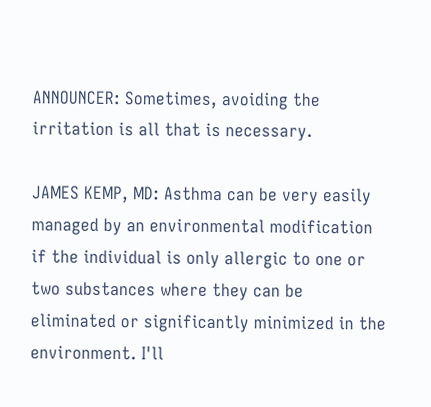ANNOUNCER: Sometimes, avoiding the irritation is all that is necessary.

JAMES KEMP, MD: Asthma can be very easily managed by an environmental modification if the individual is only allergic to one or two substances where they can be eliminated or significantly minimized in the environment. I'll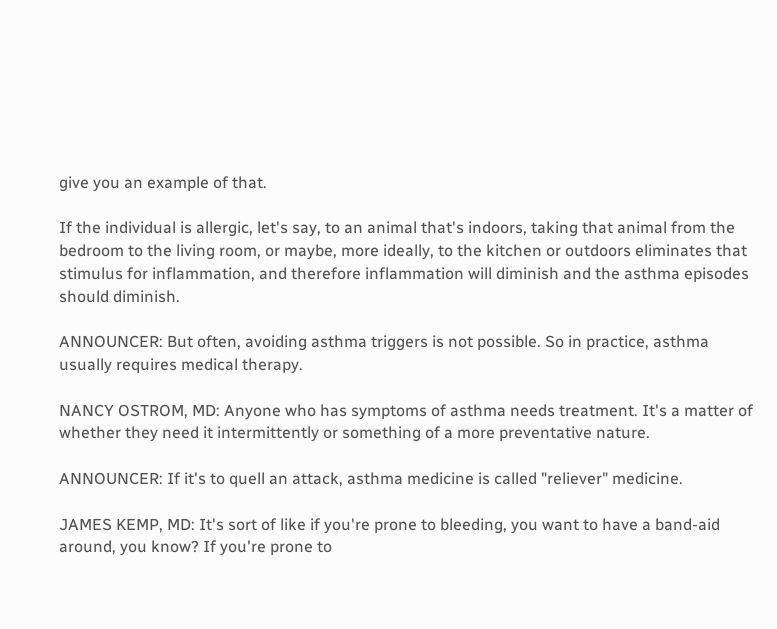give you an example of that.

If the individual is allergic, let's say, to an animal that's indoors, taking that animal from the bedroom to the living room, or maybe, more ideally, to the kitchen or outdoors eliminates that stimulus for inflammation, and therefore inflammation will diminish and the asthma episodes should diminish.

ANNOUNCER: But often, avoiding asthma triggers is not possible. So in practice, asthma usually requires medical therapy.

NANCY OSTROM, MD: Anyone who has symptoms of asthma needs treatment. It's a matter of whether they need it intermittently or something of a more preventative nature.

ANNOUNCER: If it's to quell an attack, asthma medicine is called "reliever" medicine.

JAMES KEMP, MD: It's sort of like if you're prone to bleeding, you want to have a band-aid around, you know? If you're prone to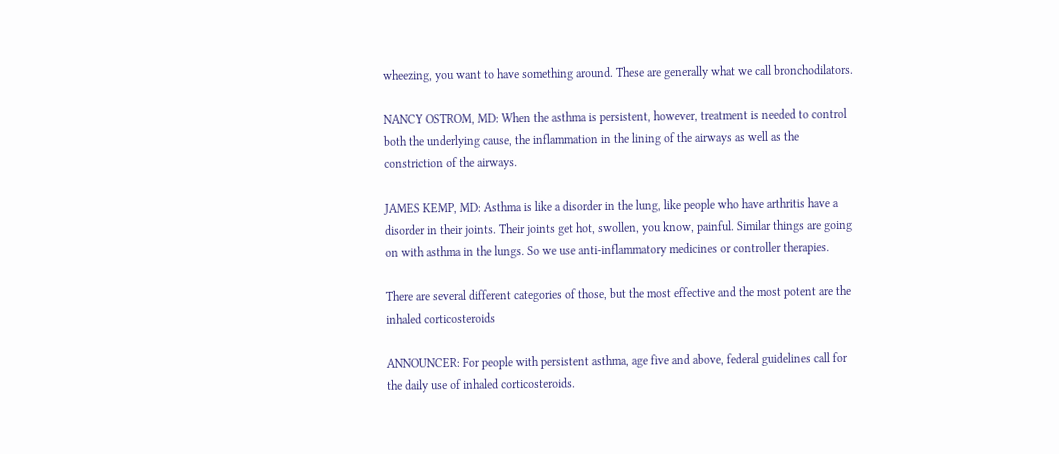wheezing, you want to have something around. These are generally what we call bronchodilators.

NANCY OSTROM, MD: When the asthma is persistent, however, treatment is needed to control both the underlying cause, the inflammation in the lining of the airways as well as the constriction of the airways.

JAMES KEMP, MD: Asthma is like a disorder in the lung, like people who have arthritis have a disorder in their joints. Their joints get hot, swollen, you know, painful. Similar things are going on with asthma in the lungs. So we use anti-inflammatory medicines or controller therapies.

There are several different categories of those, but the most effective and the most potent are the inhaled corticosteroids

ANNOUNCER: For people with persistent asthma, age five and above, federal guidelines call for the daily use of inhaled corticosteroids.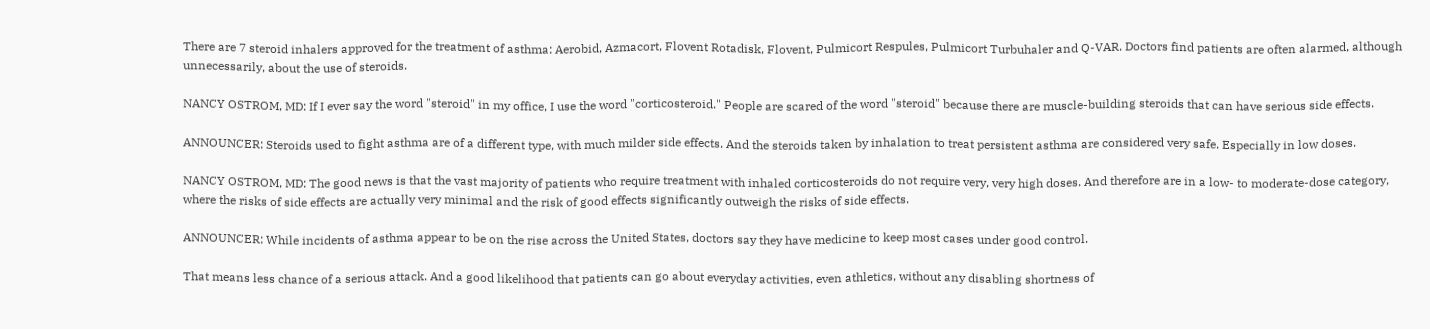There are 7 steroid inhalers approved for the treatment of asthma: Aerobid, Azmacort, Flovent Rotadisk, Flovent, Pulmicort Respules, Pulmicort Turbuhaler and Q-VAR. Doctors find patients are often alarmed, although unnecessarily, about the use of steroids.

NANCY OSTROM, MD: If I ever say the word "steroid" in my office, I use the word "corticosteroid." People are scared of the word "steroid" because there are muscle-building steroids that can have serious side effects.

ANNOUNCER: Steroids used to fight asthma are of a different type, with much milder side effects. And the steroids taken by inhalation to treat persistent asthma are considered very safe. Especially in low doses.

NANCY OSTROM, MD: The good news is that the vast majority of patients who require treatment with inhaled corticosteroids do not require very, very high doses. And therefore are in a low- to moderate-dose category, where the risks of side effects are actually very minimal and the risk of good effects significantly outweigh the risks of side effects.

ANNOUNCER: While incidents of asthma appear to be on the rise across the United States, doctors say they have medicine to keep most cases under good control.

That means less chance of a serious attack. And a good likelihood that patients can go about everyday activities, even athletics, without any disabling shortness of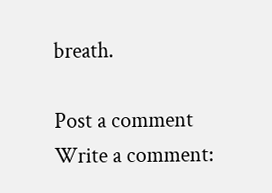breath.

Post a comment
Write a comment: